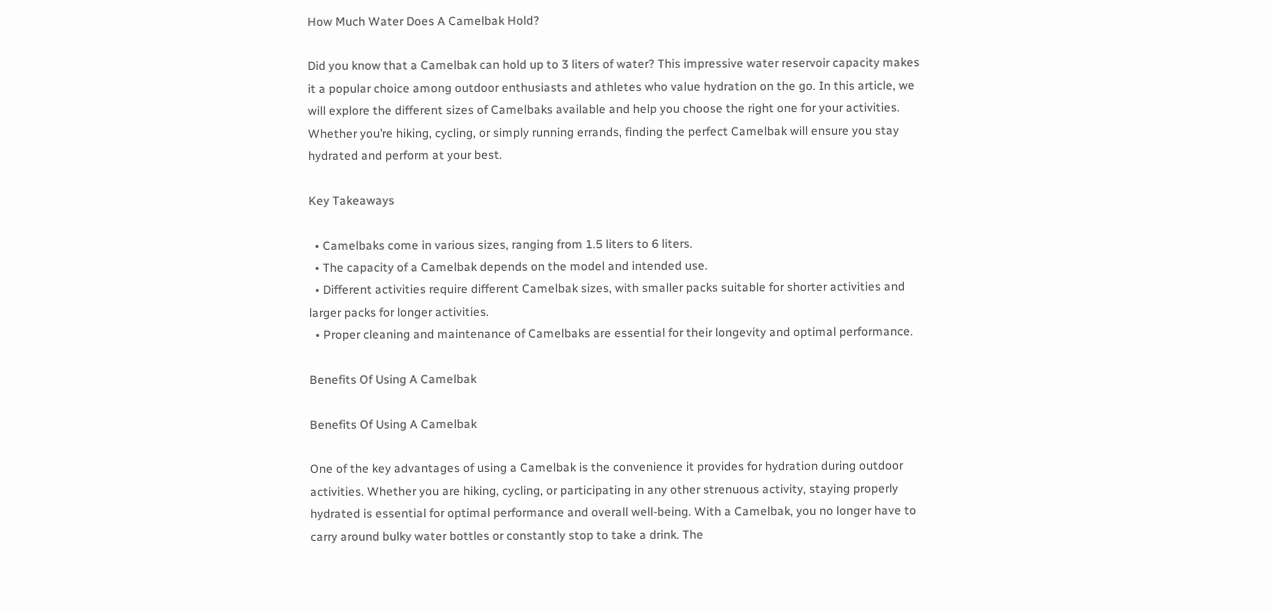How Much Water Does A Camelbak Hold?

Did you know that a Camelbak can hold up to 3 liters of water? This impressive water reservoir capacity makes it a popular choice among outdoor enthusiasts and athletes who value hydration on the go. In this article, we will explore the different sizes of Camelbaks available and help you choose the right one for your activities. Whether you’re hiking, cycling, or simply running errands, finding the perfect Camelbak will ensure you stay hydrated and perform at your best.

Key Takeaways

  • Camelbaks come in various sizes, ranging from 1.5 liters to 6 liters.
  • The capacity of a Camelbak depends on the model and intended use.
  • Different activities require different Camelbak sizes, with smaller packs suitable for shorter activities and larger packs for longer activities.
  • Proper cleaning and maintenance of Camelbaks are essential for their longevity and optimal performance.

Benefits Of Using A Camelbak

Benefits Of Using A Camelbak

One of the key advantages of using a Camelbak is the convenience it provides for hydration during outdoor activities. Whether you are hiking, cycling, or participating in any other strenuous activity, staying properly hydrated is essential for optimal performance and overall well-being. With a Camelbak, you no longer have to carry around bulky water bottles or constantly stop to take a drink. The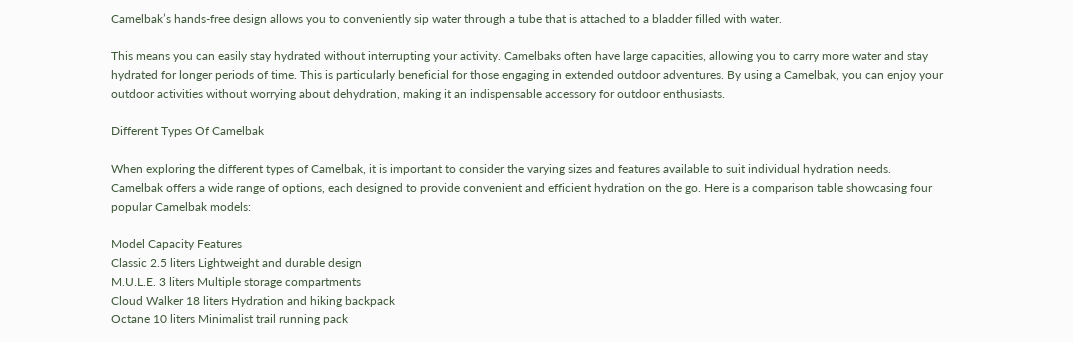Camelbak’s hands-free design allows you to conveniently sip water through a tube that is attached to a bladder filled with water.

This means you can easily stay hydrated without interrupting your activity. Camelbaks often have large capacities, allowing you to carry more water and stay hydrated for longer periods of time. This is particularly beneficial for those engaging in extended outdoor adventures. By using a Camelbak, you can enjoy your outdoor activities without worrying about dehydration, making it an indispensable accessory for outdoor enthusiasts.

Different Types Of Camelbak

When exploring the different types of Camelbak, it is important to consider the varying sizes and features available to suit individual hydration needs. Camelbak offers a wide range of options, each designed to provide convenient and efficient hydration on the go. Here is a comparison table showcasing four popular Camelbak models:

Model Capacity Features
Classic 2.5 liters Lightweight and durable design
M.U.L.E. 3 liters Multiple storage compartments
Cloud Walker 18 liters Hydration and hiking backpack
Octane 10 liters Minimalist trail running pack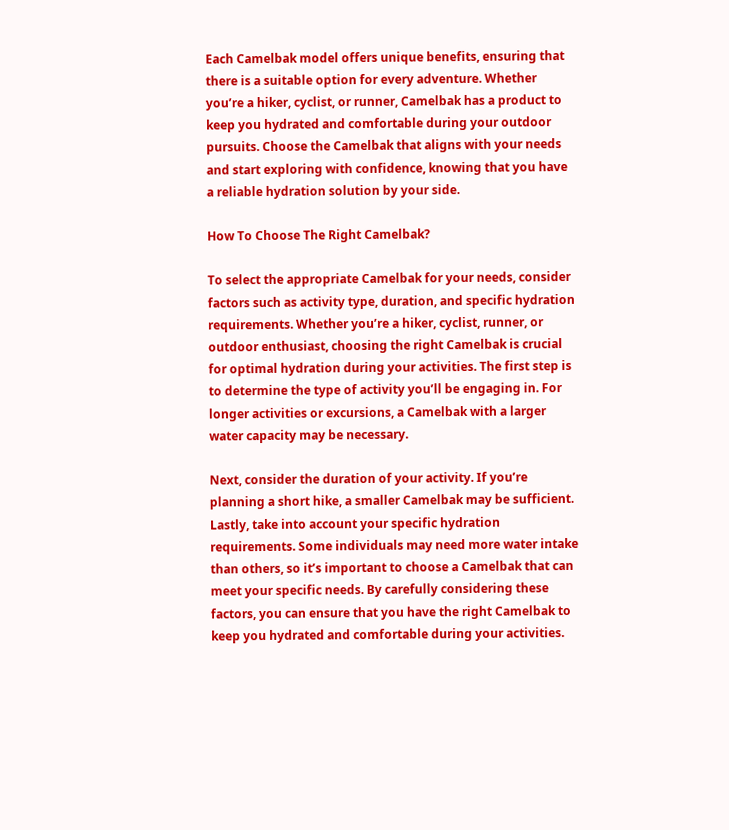Each Camelbak model offers unique benefits, ensuring that there is a suitable option for every adventure. Whether you’re a hiker, cyclist, or runner, Camelbak has a product to keep you hydrated and comfortable during your outdoor pursuits. Choose the Camelbak that aligns with your needs and start exploring with confidence, knowing that you have a reliable hydration solution by your side.

How To Choose The Right Camelbak?

To select the appropriate Camelbak for your needs, consider factors such as activity type, duration, and specific hydration requirements. Whether you’re a hiker, cyclist, runner, or outdoor enthusiast, choosing the right Camelbak is crucial for optimal hydration during your activities. The first step is to determine the type of activity you’ll be engaging in. For longer activities or excursions, a Camelbak with a larger water capacity may be necessary.

Next, consider the duration of your activity. If you’re planning a short hike, a smaller Camelbak may be sufficient. Lastly, take into account your specific hydration requirements. Some individuals may need more water intake than others, so it’s important to choose a Camelbak that can meet your specific needs. By carefully considering these factors, you can ensure that you have the right Camelbak to keep you hydrated and comfortable during your activities.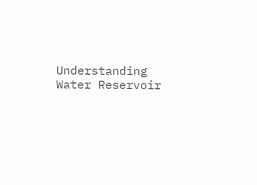Understanding Water Reservoir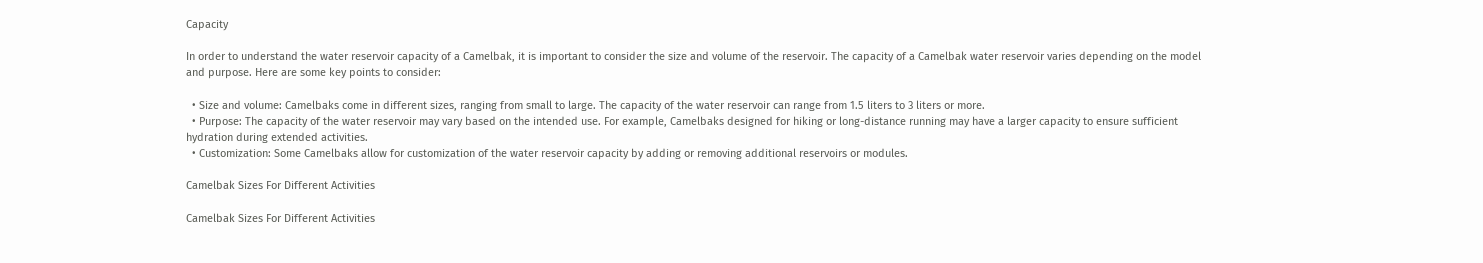Capacity

In order to understand the water reservoir capacity of a Camelbak, it is important to consider the size and volume of the reservoir. The capacity of a Camelbak water reservoir varies depending on the model and purpose. Here are some key points to consider:

  • Size and volume: Camelbaks come in different sizes, ranging from small to large. The capacity of the water reservoir can range from 1.5 liters to 3 liters or more.
  • Purpose: The capacity of the water reservoir may vary based on the intended use. For example, Camelbaks designed for hiking or long-distance running may have a larger capacity to ensure sufficient hydration during extended activities.
  • Customization: Some Camelbaks allow for customization of the water reservoir capacity by adding or removing additional reservoirs or modules.

Camelbak Sizes For Different Activities

Camelbak Sizes For Different Activities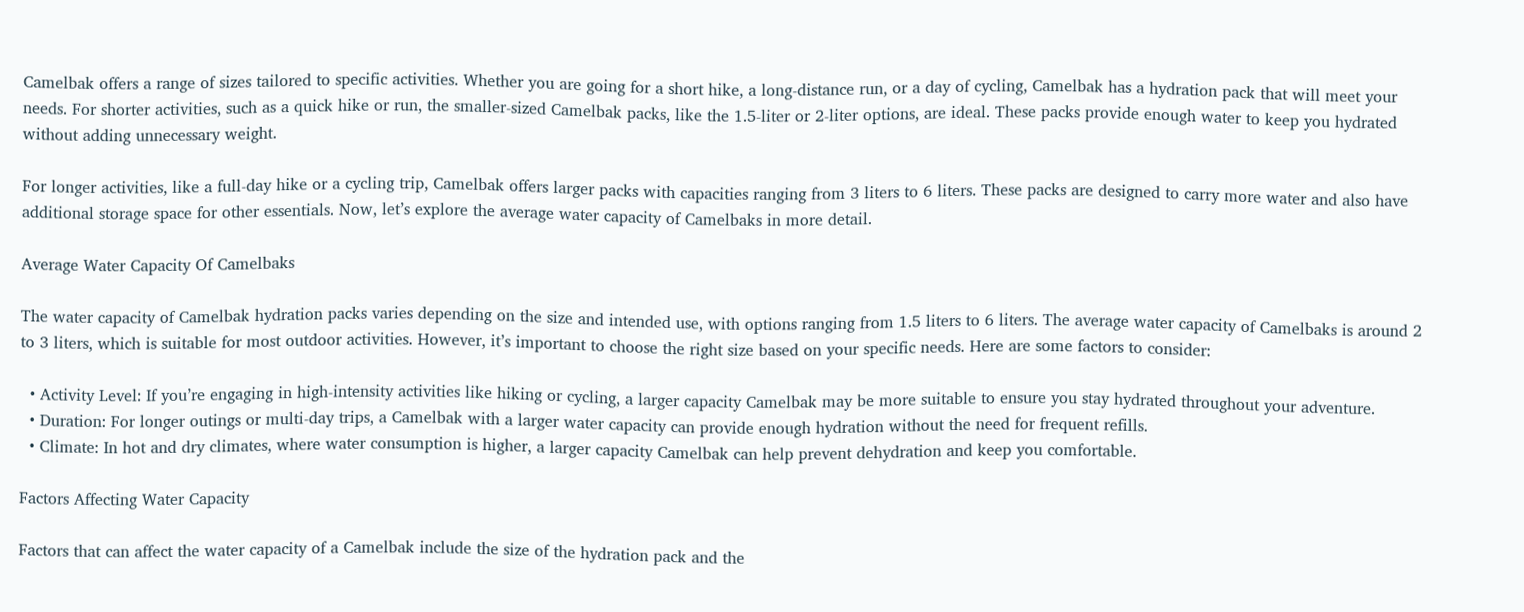Camelbak offers a range of sizes tailored to specific activities. Whether you are going for a short hike, a long-distance run, or a day of cycling, Camelbak has a hydration pack that will meet your needs. For shorter activities, such as a quick hike or run, the smaller-sized Camelbak packs, like the 1.5-liter or 2-liter options, are ideal. These packs provide enough water to keep you hydrated without adding unnecessary weight.

For longer activities, like a full-day hike or a cycling trip, Camelbak offers larger packs with capacities ranging from 3 liters to 6 liters. These packs are designed to carry more water and also have additional storage space for other essentials. Now, let’s explore the average water capacity of Camelbaks in more detail.

Average Water Capacity Of Camelbaks

The water capacity of Camelbak hydration packs varies depending on the size and intended use, with options ranging from 1.5 liters to 6 liters. The average water capacity of Camelbaks is around 2 to 3 liters, which is suitable for most outdoor activities. However, it’s important to choose the right size based on your specific needs. Here are some factors to consider:

  • Activity Level: If you’re engaging in high-intensity activities like hiking or cycling, a larger capacity Camelbak may be more suitable to ensure you stay hydrated throughout your adventure.
  • Duration: For longer outings or multi-day trips, a Camelbak with a larger water capacity can provide enough hydration without the need for frequent refills.
  • Climate: In hot and dry climates, where water consumption is higher, a larger capacity Camelbak can help prevent dehydration and keep you comfortable.

Factors Affecting Water Capacity

Factors that can affect the water capacity of a Camelbak include the size of the hydration pack and the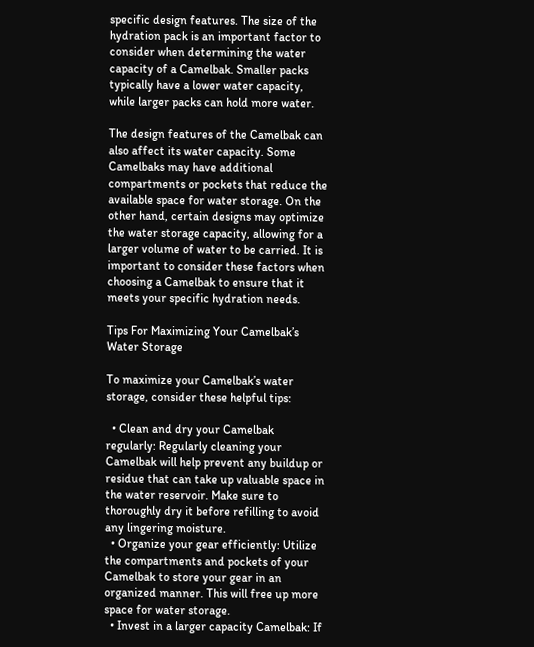specific design features. The size of the hydration pack is an important factor to consider when determining the water capacity of a Camelbak. Smaller packs typically have a lower water capacity, while larger packs can hold more water.

The design features of the Camelbak can also affect its water capacity. Some Camelbaks may have additional compartments or pockets that reduce the available space for water storage. On the other hand, certain designs may optimize the water storage capacity, allowing for a larger volume of water to be carried. It is important to consider these factors when choosing a Camelbak to ensure that it meets your specific hydration needs.

Tips For Maximizing Your Camelbak’s Water Storage

To maximize your Camelbak’s water storage, consider these helpful tips:

  • Clean and dry your Camelbak regularly: Regularly cleaning your Camelbak will help prevent any buildup or residue that can take up valuable space in the water reservoir. Make sure to thoroughly dry it before refilling to avoid any lingering moisture.
  • Organize your gear efficiently: Utilize the compartments and pockets of your Camelbak to store your gear in an organized manner. This will free up more space for water storage.
  • Invest in a larger capacity Camelbak: If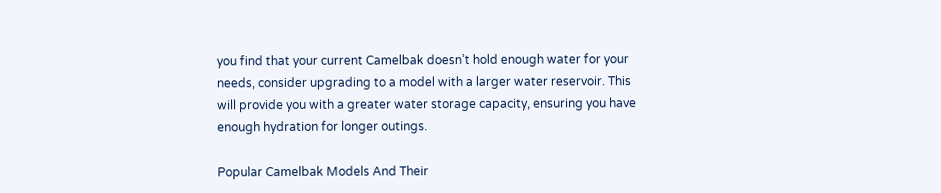you find that your current Camelbak doesn’t hold enough water for your needs, consider upgrading to a model with a larger water reservoir. This will provide you with a greater water storage capacity, ensuring you have enough hydration for longer outings.

Popular Camelbak Models And Their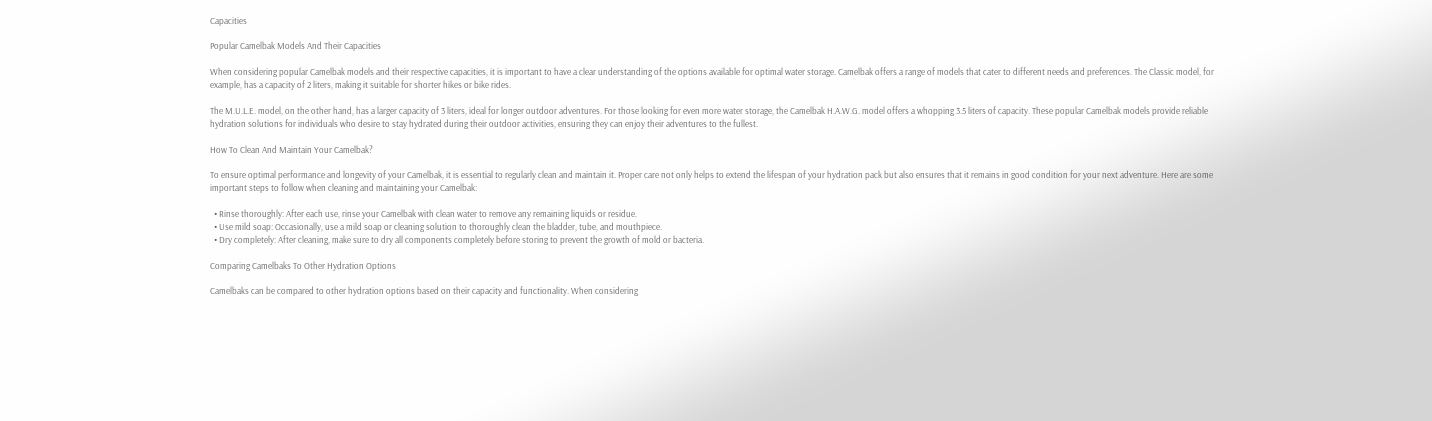Capacities

Popular Camelbak Models And Their Capacities

When considering popular Camelbak models and their respective capacities, it is important to have a clear understanding of the options available for optimal water storage. Camelbak offers a range of models that cater to different needs and preferences. The Classic model, for example, has a capacity of 2 liters, making it suitable for shorter hikes or bike rides.

The M.U.L.E. model, on the other hand, has a larger capacity of 3 liters, ideal for longer outdoor adventures. For those looking for even more water storage, the Camelbak H.A.W.G. model offers a whopping 3.5 liters of capacity. These popular Camelbak models provide reliable hydration solutions for individuals who desire to stay hydrated during their outdoor activities, ensuring they can enjoy their adventures to the fullest.

How To Clean And Maintain Your Camelbak?

To ensure optimal performance and longevity of your Camelbak, it is essential to regularly clean and maintain it. Proper care not only helps to extend the lifespan of your hydration pack but also ensures that it remains in good condition for your next adventure. Here are some important steps to follow when cleaning and maintaining your Camelbak:

  • Rinse thoroughly: After each use, rinse your Camelbak with clean water to remove any remaining liquids or residue.
  • Use mild soap: Occasionally, use a mild soap or cleaning solution to thoroughly clean the bladder, tube, and mouthpiece.
  • Dry completely: After cleaning, make sure to dry all components completely before storing to prevent the growth of mold or bacteria.

Comparing Camelbaks To Other Hydration Options

Camelbaks can be compared to other hydration options based on their capacity and functionality. When considering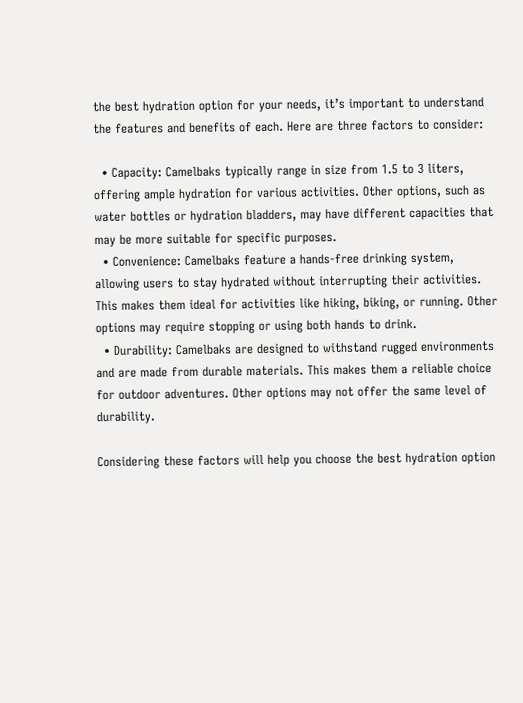the best hydration option for your needs, it’s important to understand the features and benefits of each. Here are three factors to consider:

  • Capacity: Camelbaks typically range in size from 1.5 to 3 liters, offering ample hydration for various activities. Other options, such as water bottles or hydration bladders, may have different capacities that may be more suitable for specific purposes.
  • Convenience: Camelbaks feature a hands-free drinking system, allowing users to stay hydrated without interrupting their activities. This makes them ideal for activities like hiking, biking, or running. Other options may require stopping or using both hands to drink.
  • Durability: Camelbaks are designed to withstand rugged environments and are made from durable materials. This makes them a reliable choice for outdoor adventures. Other options may not offer the same level of durability.

Considering these factors will help you choose the best hydration option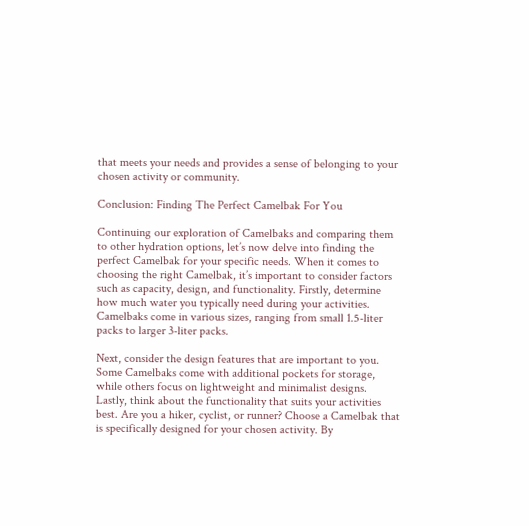that meets your needs and provides a sense of belonging to your chosen activity or community.

Conclusion: Finding The Perfect Camelbak For You

Continuing our exploration of Camelbaks and comparing them to other hydration options, let’s now delve into finding the perfect Camelbak for your specific needs. When it comes to choosing the right Camelbak, it’s important to consider factors such as capacity, design, and functionality. Firstly, determine how much water you typically need during your activities. Camelbaks come in various sizes, ranging from small 1.5-liter packs to larger 3-liter packs.

Next, consider the design features that are important to you. Some Camelbaks come with additional pockets for storage, while others focus on lightweight and minimalist designs. Lastly, think about the functionality that suits your activities best. Are you a hiker, cyclist, or runner? Choose a Camelbak that is specifically designed for your chosen activity. By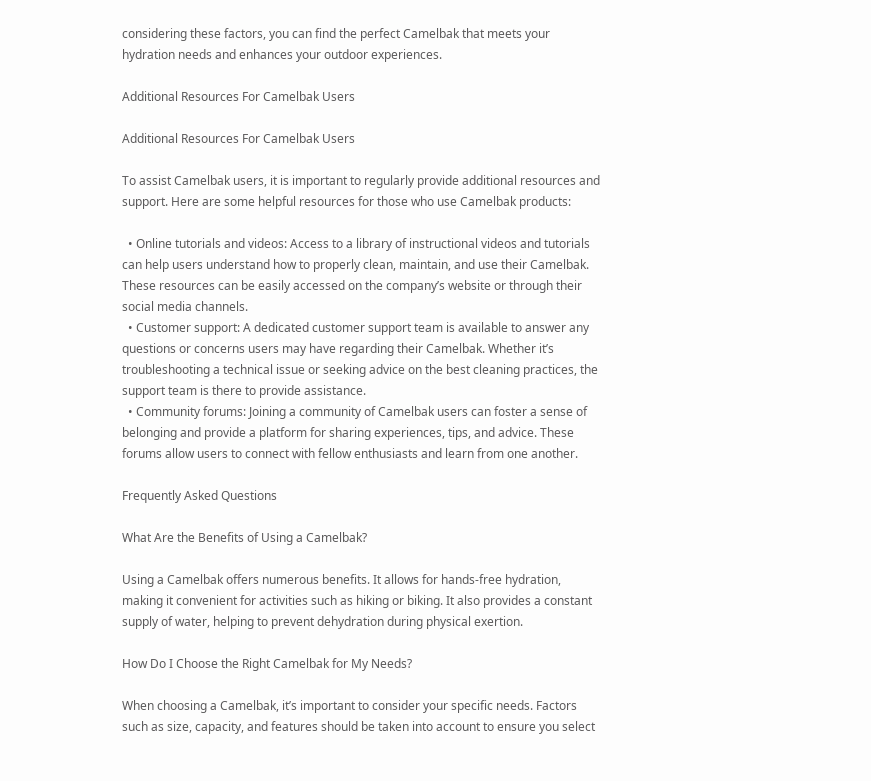considering these factors, you can find the perfect Camelbak that meets your hydration needs and enhances your outdoor experiences.

Additional Resources For Camelbak Users

Additional Resources For Camelbak Users

To assist Camelbak users, it is important to regularly provide additional resources and support. Here are some helpful resources for those who use Camelbak products:

  • Online tutorials and videos: Access to a library of instructional videos and tutorials can help users understand how to properly clean, maintain, and use their Camelbak. These resources can be easily accessed on the company’s website or through their social media channels.
  • Customer support: A dedicated customer support team is available to answer any questions or concerns users may have regarding their Camelbak. Whether it’s troubleshooting a technical issue or seeking advice on the best cleaning practices, the support team is there to provide assistance.
  • Community forums: Joining a community of Camelbak users can foster a sense of belonging and provide a platform for sharing experiences, tips, and advice. These forums allow users to connect with fellow enthusiasts and learn from one another.

Frequently Asked Questions

What Are the Benefits of Using a Camelbak?

Using a Camelbak offers numerous benefits. It allows for hands-free hydration, making it convenient for activities such as hiking or biking. It also provides a constant supply of water, helping to prevent dehydration during physical exertion.

How Do I Choose the Right Camelbak for My Needs?

When choosing a Camelbak, it’s important to consider your specific needs. Factors such as size, capacity, and features should be taken into account to ensure you select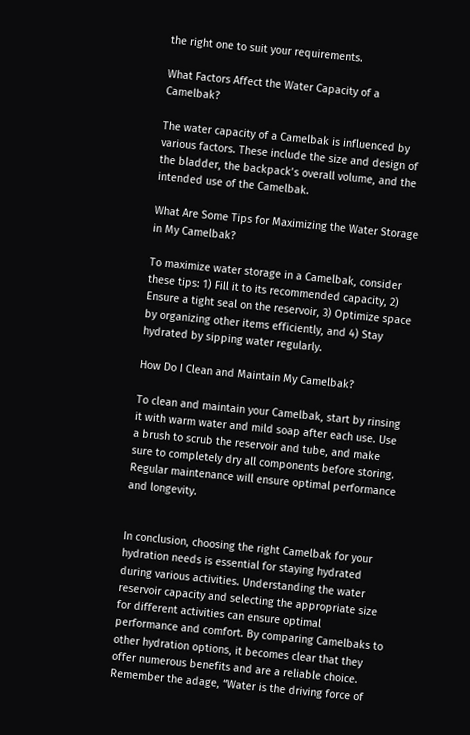the right one to suit your requirements.

What Factors Affect the Water Capacity of a Camelbak?

The water capacity of a Camelbak is influenced by various factors. These include the size and design of the bladder, the backpack’s overall volume, and the intended use of the Camelbak.

What Are Some Tips for Maximizing the Water Storage in My Camelbak?

To maximize water storage in a Camelbak, consider these tips: 1) Fill it to its recommended capacity, 2) Ensure a tight seal on the reservoir, 3) Optimize space by organizing other items efficiently, and 4) Stay hydrated by sipping water regularly.

How Do I Clean and Maintain My Camelbak?

To clean and maintain your Camelbak, start by rinsing it with warm water and mild soap after each use. Use a brush to scrub the reservoir and tube, and make sure to completely dry all components before storing. Regular maintenance will ensure optimal performance and longevity.


In conclusion, choosing the right Camelbak for your hydration needs is essential for staying hydrated during various activities. Understanding the water reservoir capacity and selecting the appropriate size for different activities can ensure optimal performance and comfort. By comparing Camelbaks to other hydration options, it becomes clear that they offer numerous benefits and are a reliable choice. Remember the adage, “Water is the driving force of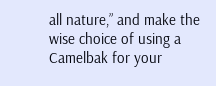all nature,” and make the wise choice of using a Camelbak for your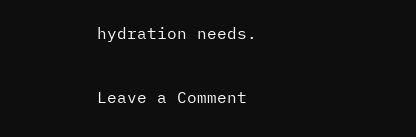hydration needs.

Leave a Comment